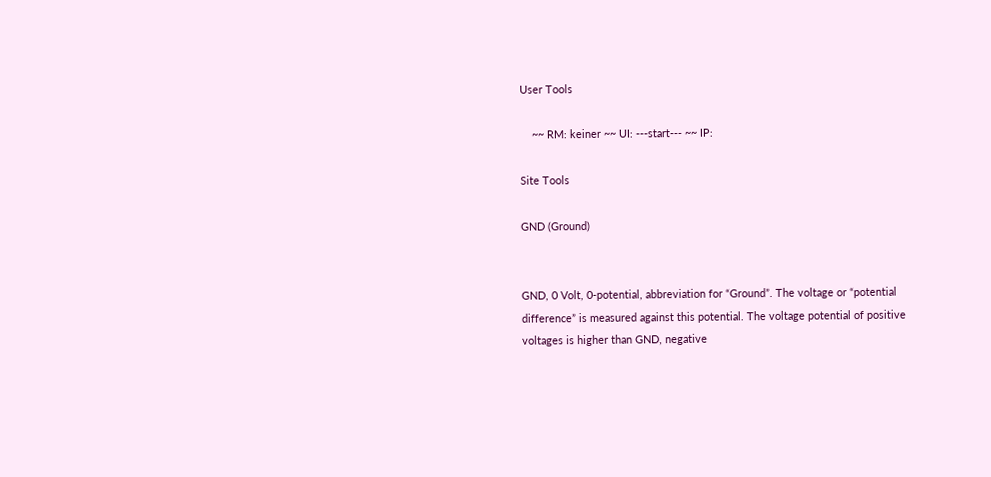User Tools

    ~~ RM: keiner ~~ UI: ---start--- ~~ IP:

Site Tools

GND (Ground)


GND, 0 Volt, 0-potential, abbreviation for “Ground”. The voltage or “potential difference” is measured against this potential. The voltage potential of positive voltages is higher than GND, negative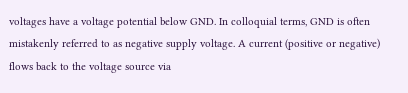voltages have a voltage potential below GND. In colloquial terms, GND is often mistakenly referred to as negative supply voltage. A current (positive or negative) flows back to the voltage source via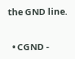the GND line.


  • CGND -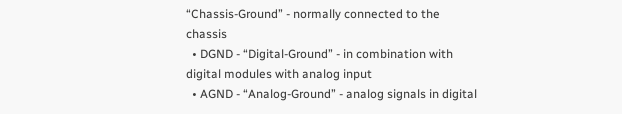“Chassis-Ground” - normally connected to the chassis
  • DGND - “Digital-Ground” - in combination with digital modules with analog input
  • AGND - “Analog-Ground” - analog signals in digital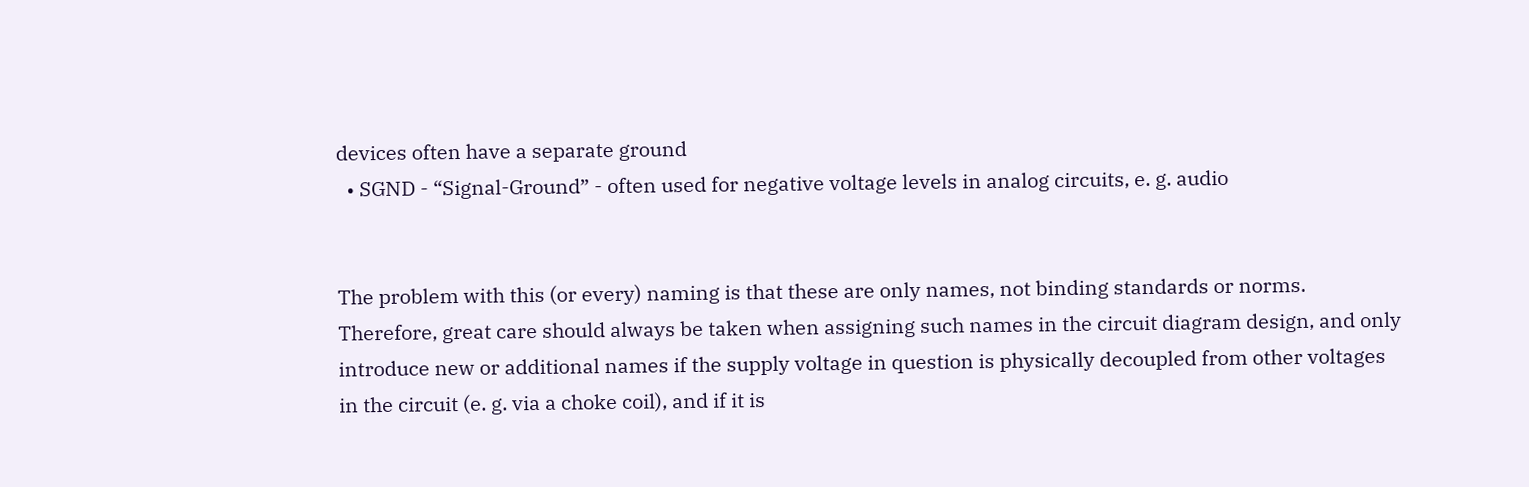devices often have a separate ground
  • SGND - “Signal-Ground” - often used for negative voltage levels in analog circuits, e. g. audio


The problem with this (or every) naming is that these are only names, not binding standards or norms. Therefore, great care should always be taken when assigning such names in the circuit diagram design, and only introduce new or additional names if the supply voltage in question is physically decoupled from other voltages in the circuit (e. g. via a choke coil), and if it is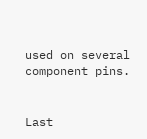used on several component pins.


Last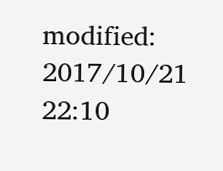modified: 2017/10/21 22:10